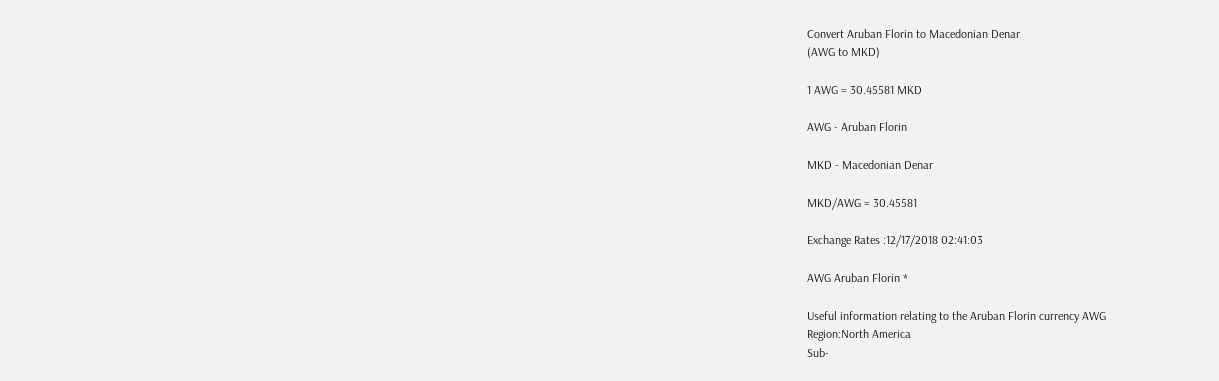Convert Aruban Florin to Macedonian Denar
(AWG to MKD)

1 AWG = 30.45581 MKD

AWG - Aruban Florin

MKD - Macedonian Denar

MKD/AWG = 30.45581

Exchange Rates :12/17/2018 02:41:03

AWG Aruban Florin *

Useful information relating to the Aruban Florin currency AWG
Region:North America
Sub-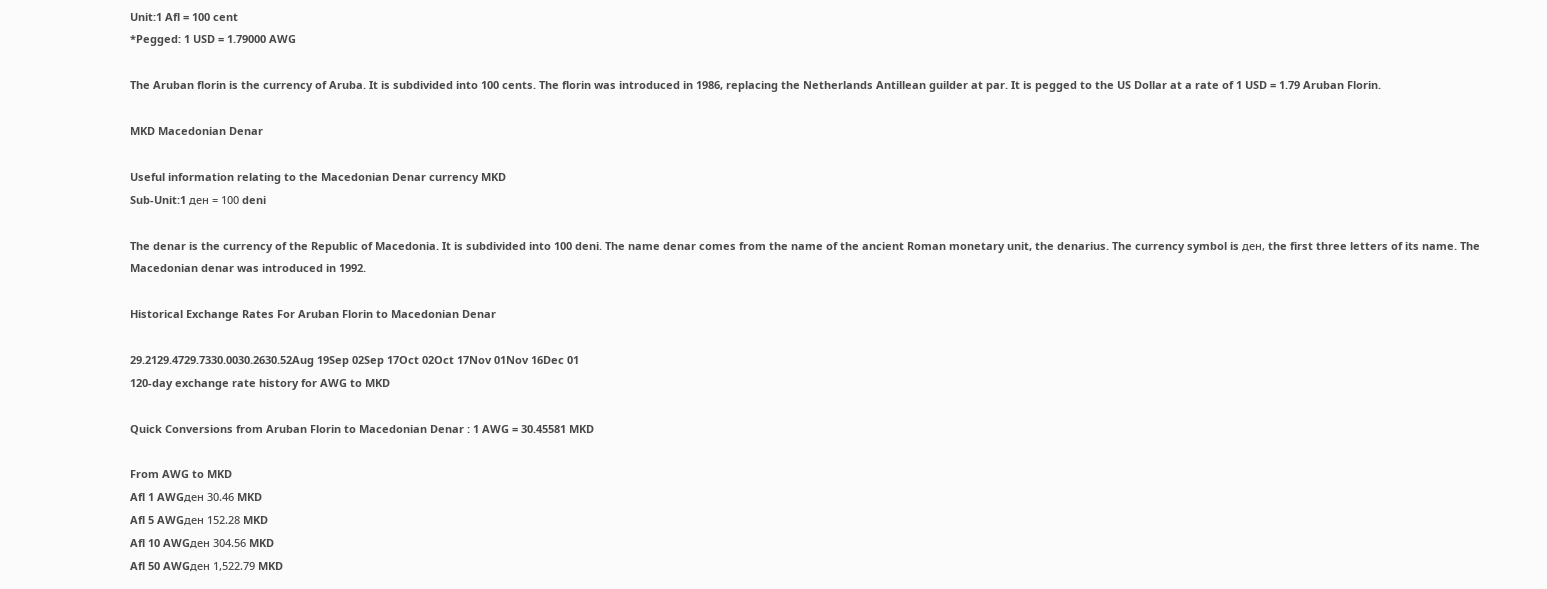Unit:1 Afl = 100 cent
*Pegged: 1 USD = 1.79000 AWG

The Aruban florin is the currency of Aruba. It is subdivided into 100 cents. The florin was introduced in 1986, replacing the Netherlands Antillean guilder at par. It is pegged to the US Dollar at a rate of 1 USD = 1.79 Aruban Florin.

MKD Macedonian Denar

Useful information relating to the Macedonian Denar currency MKD
Sub-Unit:1 ден = 100 deni

The denar is the currency of the Republic of Macedonia. It is subdivided into 100 deni. The name denar comes from the name of the ancient Roman monetary unit, the denarius. The currency symbol is ден, the first three letters of its name. The Macedonian denar was introduced in 1992.

Historical Exchange Rates For Aruban Florin to Macedonian Denar

29.2129.4729.7330.0030.2630.52Aug 19Sep 02Sep 17Oct 02Oct 17Nov 01Nov 16Dec 01
120-day exchange rate history for AWG to MKD

Quick Conversions from Aruban Florin to Macedonian Denar : 1 AWG = 30.45581 MKD

From AWG to MKD
Afl 1 AWGден 30.46 MKD
Afl 5 AWGден 152.28 MKD
Afl 10 AWGден 304.56 MKD
Afl 50 AWGден 1,522.79 MKD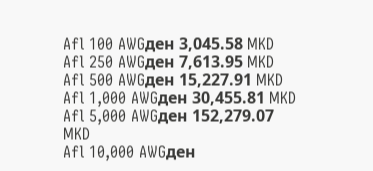Afl 100 AWGден 3,045.58 MKD
Afl 250 AWGден 7,613.95 MKD
Afl 500 AWGден 15,227.91 MKD
Afl 1,000 AWGден 30,455.81 MKD
Afl 5,000 AWGден 152,279.07 MKD
Afl 10,000 AWGден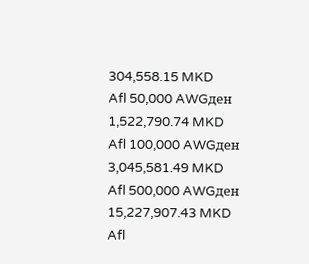304,558.15 MKD
Afl 50,000 AWGден 1,522,790.74 MKD
Afl 100,000 AWGден 3,045,581.49 MKD
Afl 500,000 AWGден 15,227,907.43 MKD
Afl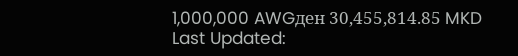1,000,000 AWGден 30,455,814.85 MKD
Last Updated: